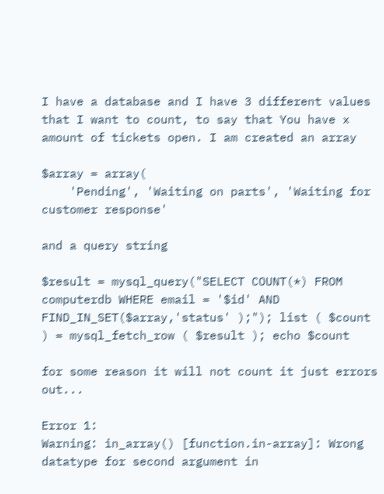I have a database and I have 3 different values that I want to count, to say that You have x amount of tickets open. I am created an array

$array = array(
    'Pending', 'Waiting on parts', 'Waiting for customer response'

and a query string

$result = mysql_query("SELECT COUNT(*) FROM computerdb WHERE email = '$id' AND FIND_IN_SET($array,'status' );"); list ( $count ) = mysql_fetch_row ( $result ); echo $count

for some reason it will not count it just errors out...

Error 1:
Warning: in_array() [function.in-array]: Wrong datatype for second argument in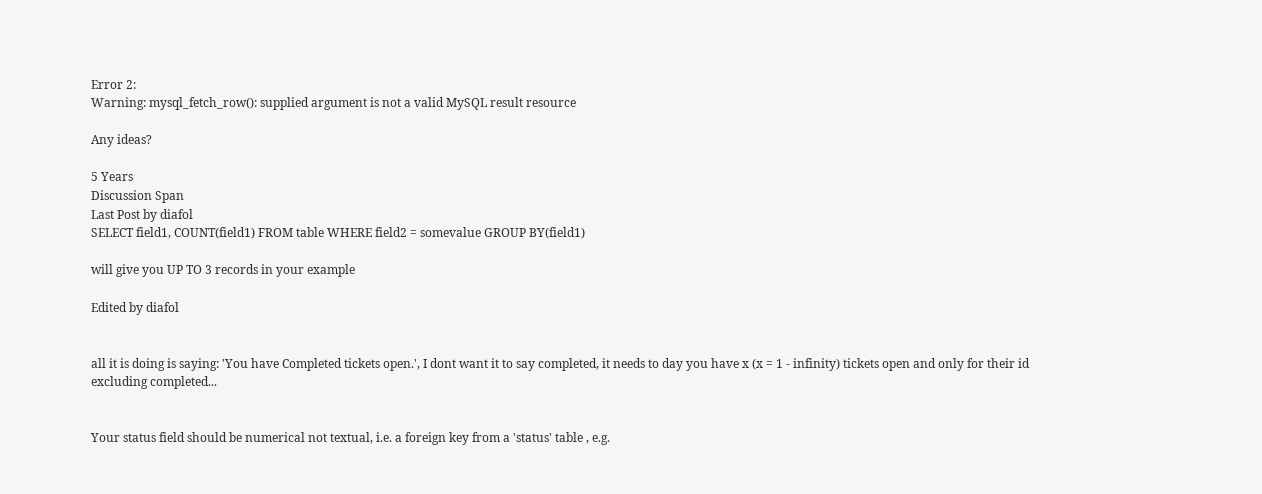Error 2:
Warning: mysql_fetch_row(): supplied argument is not a valid MySQL result resource

Any ideas?

5 Years
Discussion Span
Last Post by diafol
SELECT field1, COUNT(field1) FROM table WHERE field2 = somevalue GROUP BY(field1)

will give you UP TO 3 records in your example

Edited by diafol


all it is doing is saying: 'You have Completed tickets open.', I dont want it to say completed, it needs to day you have x (x = 1 - infinity) tickets open and only for their id excluding completed...


Your status field should be numerical not textual, i.e. a foreign key from a 'status' table , e.g.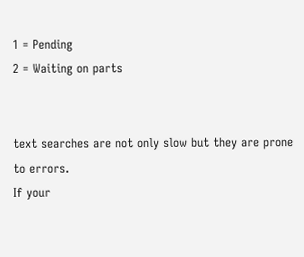1 = Pending
2 = Waiting on parts


text searches are not only slow but they are prone to errors.
If your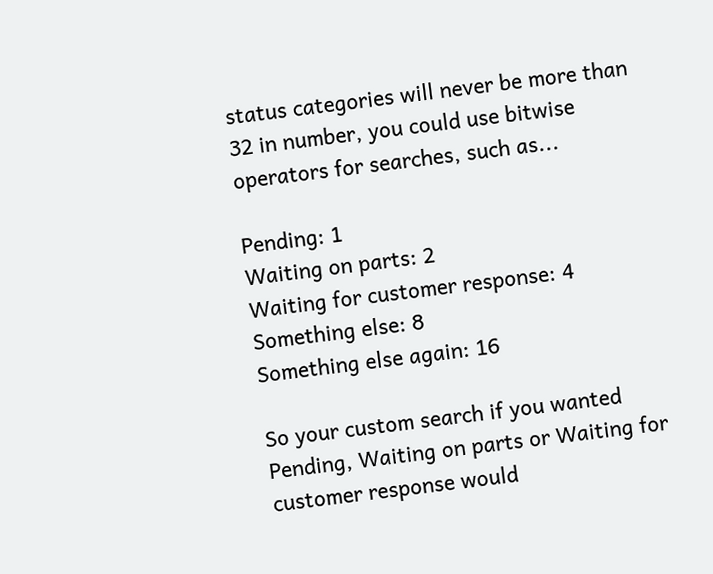status categories will never be more than 32 in number, you could use bitwise operators for searches, such as...

Pending: 1
Waiting on parts: 2
Waiting for customer response: 4
Something else: 8
Something else again: 16

So your custom search if you wanted Pending, Waiting on parts or Waiting for customer response would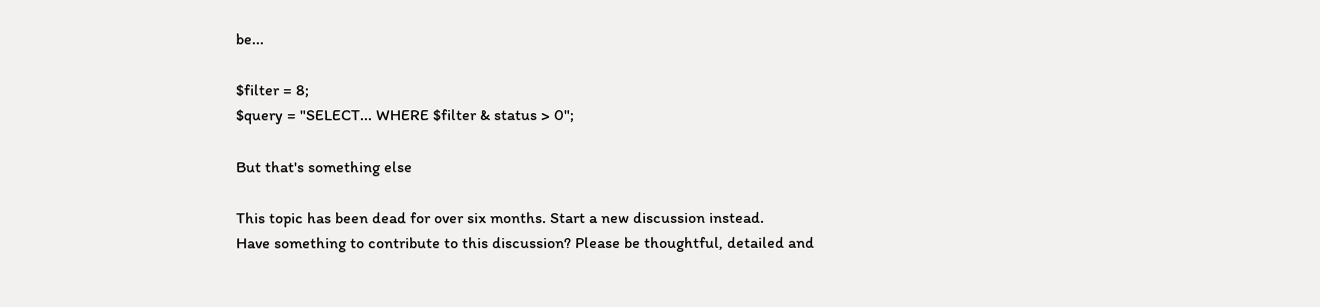be...

$filter = 8;
$query = "SELECT... WHERE $filter & status > 0";

But that's something else

This topic has been dead for over six months. Start a new discussion instead.
Have something to contribute to this discussion? Please be thoughtful, detailed and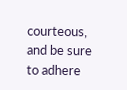courteous, and be sure to adhere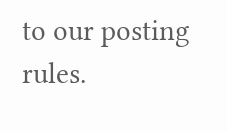to our posting rules.